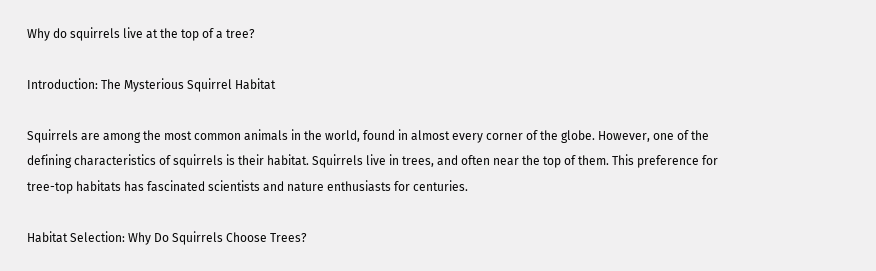Why do squirrels live at the top of a tree?

Introduction: The Mysterious Squirrel Habitat

Squirrels are among the most common animals in the world, found in almost every corner of the globe. However, one of the defining characteristics of squirrels is their habitat. Squirrels live in trees, and often near the top of them. This preference for tree-top habitats has fascinated scientists and nature enthusiasts for centuries.

Habitat Selection: Why Do Squirrels Choose Trees?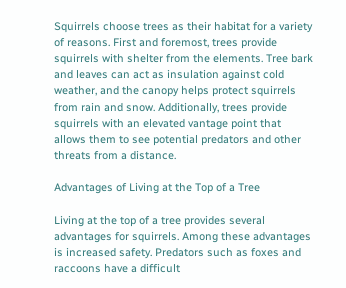Squirrels choose trees as their habitat for a variety of reasons. First and foremost, trees provide squirrels with shelter from the elements. Tree bark and leaves can act as insulation against cold weather, and the canopy helps protect squirrels from rain and snow. Additionally, trees provide squirrels with an elevated vantage point that allows them to see potential predators and other threats from a distance.

Advantages of Living at the Top of a Tree

Living at the top of a tree provides several advantages for squirrels. Among these advantages is increased safety. Predators such as foxes and raccoons have a difficult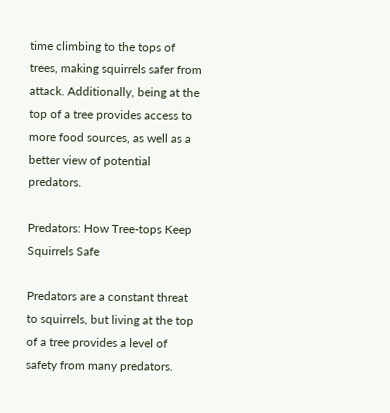time climbing to the tops of trees, making squirrels safer from attack. Additionally, being at the top of a tree provides access to more food sources, as well as a better view of potential predators.

Predators: How Tree-tops Keep Squirrels Safe

Predators are a constant threat to squirrels, but living at the top of a tree provides a level of safety from many predators.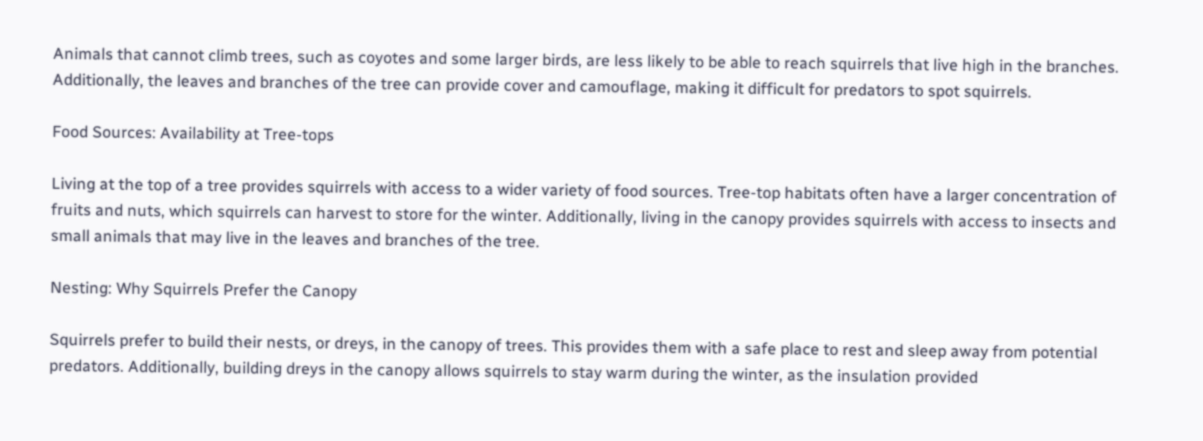Animals that cannot climb trees, such as coyotes and some larger birds, are less likely to be able to reach squirrels that live high in the branches. Additionally, the leaves and branches of the tree can provide cover and camouflage, making it difficult for predators to spot squirrels.

Food Sources: Availability at Tree-tops

Living at the top of a tree provides squirrels with access to a wider variety of food sources. Tree-top habitats often have a larger concentration of fruits and nuts, which squirrels can harvest to store for the winter. Additionally, living in the canopy provides squirrels with access to insects and small animals that may live in the leaves and branches of the tree.

Nesting: Why Squirrels Prefer the Canopy

Squirrels prefer to build their nests, or dreys, in the canopy of trees. This provides them with a safe place to rest and sleep away from potential predators. Additionally, building dreys in the canopy allows squirrels to stay warm during the winter, as the insulation provided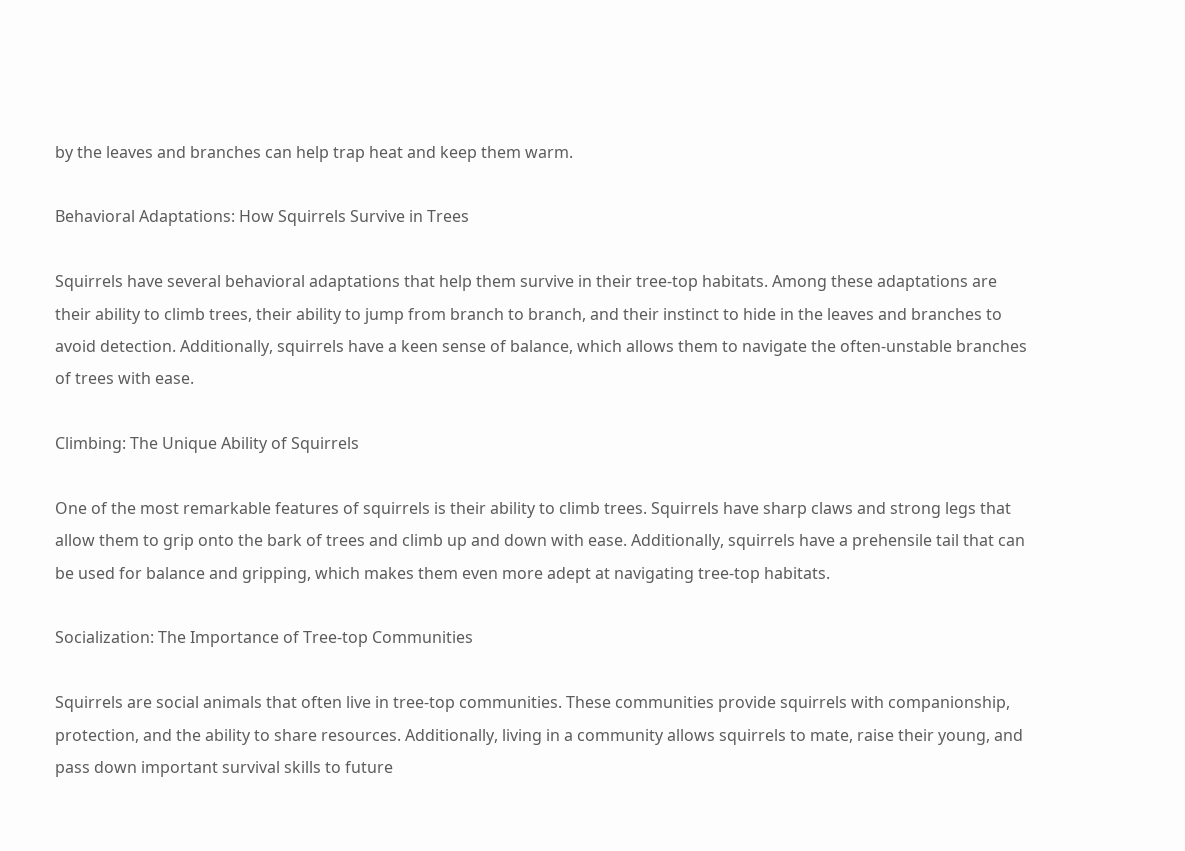by the leaves and branches can help trap heat and keep them warm.

Behavioral Adaptations: How Squirrels Survive in Trees

Squirrels have several behavioral adaptations that help them survive in their tree-top habitats. Among these adaptations are their ability to climb trees, their ability to jump from branch to branch, and their instinct to hide in the leaves and branches to avoid detection. Additionally, squirrels have a keen sense of balance, which allows them to navigate the often-unstable branches of trees with ease.

Climbing: The Unique Ability of Squirrels

One of the most remarkable features of squirrels is their ability to climb trees. Squirrels have sharp claws and strong legs that allow them to grip onto the bark of trees and climb up and down with ease. Additionally, squirrels have a prehensile tail that can be used for balance and gripping, which makes them even more adept at navigating tree-top habitats.

Socialization: The Importance of Tree-top Communities

Squirrels are social animals that often live in tree-top communities. These communities provide squirrels with companionship, protection, and the ability to share resources. Additionally, living in a community allows squirrels to mate, raise their young, and pass down important survival skills to future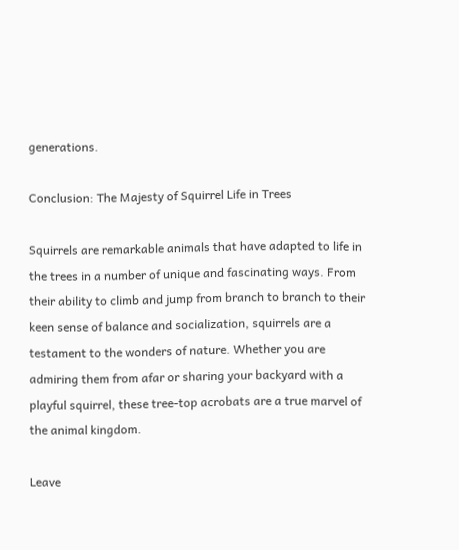generations.

Conclusion: The Majesty of Squirrel Life in Trees

Squirrels are remarkable animals that have adapted to life in the trees in a number of unique and fascinating ways. From their ability to climb and jump from branch to branch to their keen sense of balance and socialization, squirrels are a testament to the wonders of nature. Whether you are admiring them from afar or sharing your backyard with a playful squirrel, these tree-top acrobats are a true marvel of the animal kingdom.

Leave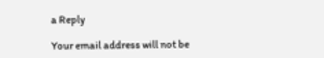a Reply

Your email address will not be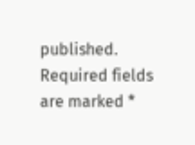published. Required fields are marked *